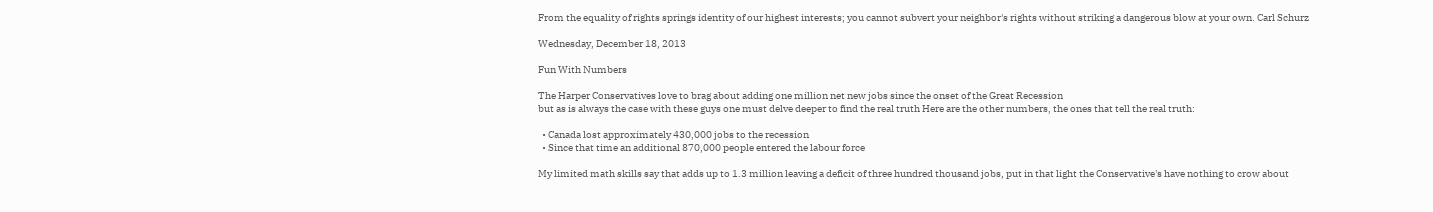From the equality of rights springs identity of our highest interests; you cannot subvert your neighbor's rights without striking a dangerous blow at your own. Carl Schurz

Wednesday, December 18, 2013

Fun With Numbers

The Harper Conservatives love to brag about adding one million net new jobs since the onset of the Great Recession
but as is always the case with these guys one must delve deeper to find the real truth Here are the other numbers, the ones that tell the real truth:

  • Canada lost approximately 430,000 jobs to the recession
  • Since that time an additional 870,000 people entered the labour force

My limited math skills say that adds up to 1.3 million leaving a deficit of three hundred thousand jobs, put in that light the Conservative's have nothing to crow about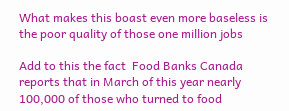What makes this boast even more baseless is the poor quality of those one million jobs

Add to this the fact  Food Banks Canada reports that in March of this year nearly 100,000 of those who turned to food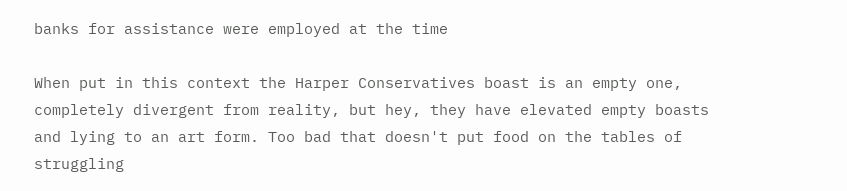banks for assistance were employed at the time

When put in this context the Harper Conservatives boast is an empty one, completely divergent from reality, but hey, they have elevated empty boasts and lying to an art form. Too bad that doesn't put food on the tables of struggling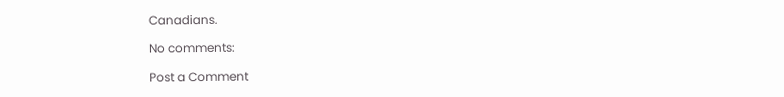Canadians.

No comments:

Post a Comment